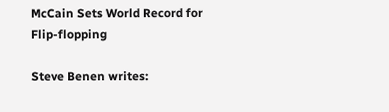McCain Sets World Record for Flip-flopping

Steve Benen writes: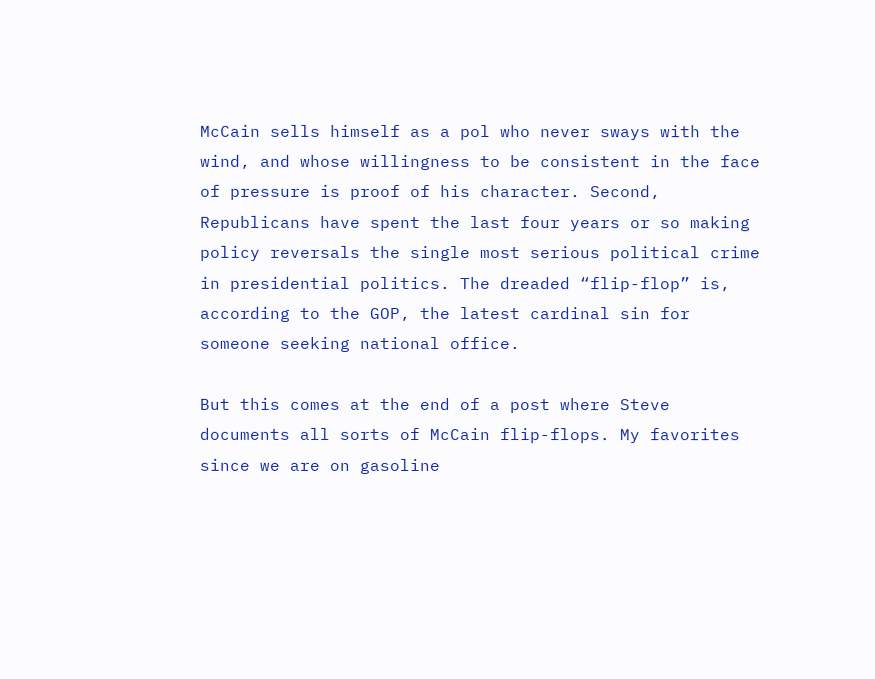McCain sells himself as a pol who never sways with the wind, and whose willingness to be consistent in the face of pressure is proof of his character. Second, Republicans have spent the last four years or so making policy reversals the single most serious political crime in presidential politics. The dreaded “flip-flop” is, according to the GOP, the latest cardinal sin for someone seeking national office.

But this comes at the end of a post where Steve documents all sorts of McCain flip-flops. My favorites since we are on gasoline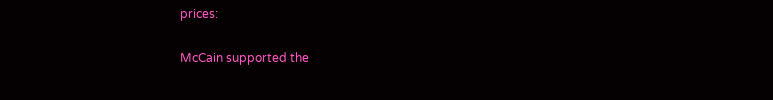prices:

McCain supported the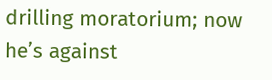drilling moratorium; now he’s against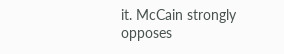it. McCain strongly opposes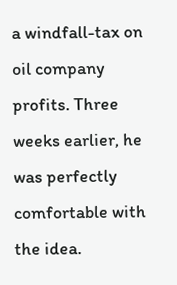a windfall-tax on oil company profits. Three weeks earlier, he was perfectly comfortable with the idea.